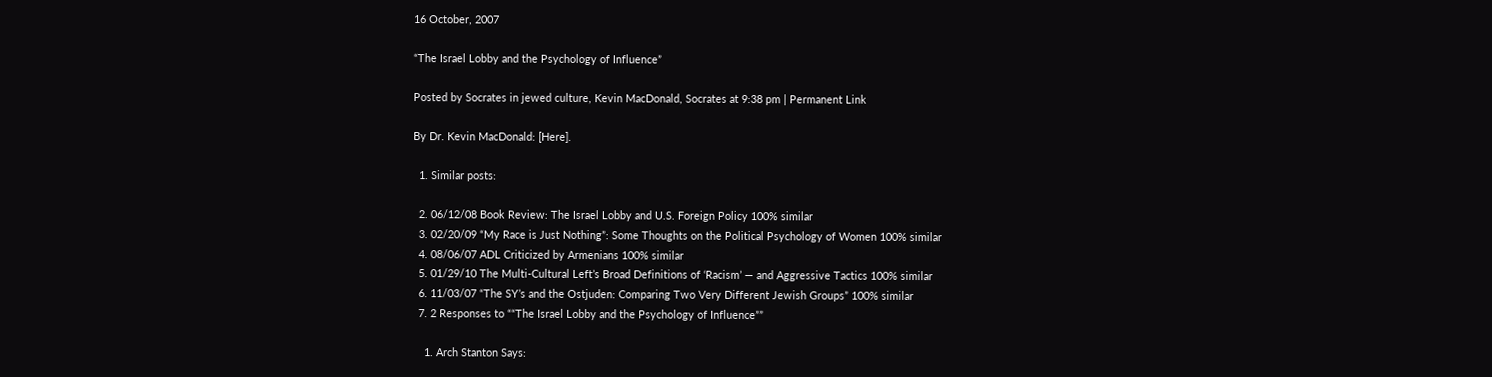16 October, 2007

“The Israel Lobby and the Psychology of Influence”

Posted by Socrates in jewed culture, Kevin MacDonald, Socrates at 9:38 pm | Permanent Link

By Dr. Kevin MacDonald: [Here].

  1. Similar posts:

  2. 06/12/08 Book Review: The Israel Lobby and U.S. Foreign Policy 100% similar
  3. 02/20/09 “My Race is Just Nothing”: Some Thoughts on the Political Psychology of Women 100% similar
  4. 08/06/07 ADL Criticized by Armenians 100% similar
  5. 01/29/10 The Multi-Cultural Left’s Broad Definitions of ‘Racism’ — and Aggressive Tactics 100% similar
  6. 11/03/07 “The SY’s and the Ostjuden: Comparing Two Very Different Jewish Groups” 100% similar
  7. 2 Responses to ““The Israel Lobby and the Psychology of Influence””

    1. Arch Stanton Says: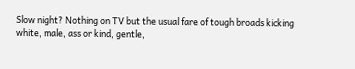Slow night? Nothing on TV but the usual fare of tough broads kicking white, male, ass or kind, gentle,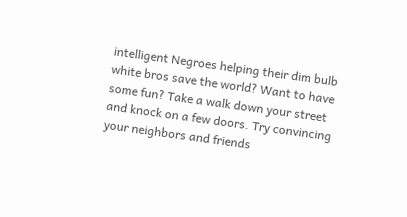intelligent Negroes helping their dim bulb white bros save the world? Want to have some fun? Take a walk down your street and knock on a few doors. Try convincing your neighbors and friends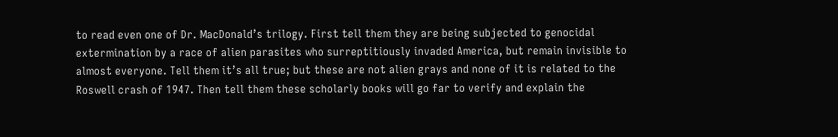to read even one of Dr. MacDonald’s trilogy. First tell them they are being subjected to genocidal extermination by a race of alien parasites who surreptitiously invaded America, but remain invisible to almost everyone. Tell them it’s all true; but these are not alien grays and none of it is related to the Roswell crash of 1947. Then tell them these scholarly books will go far to verify and explain the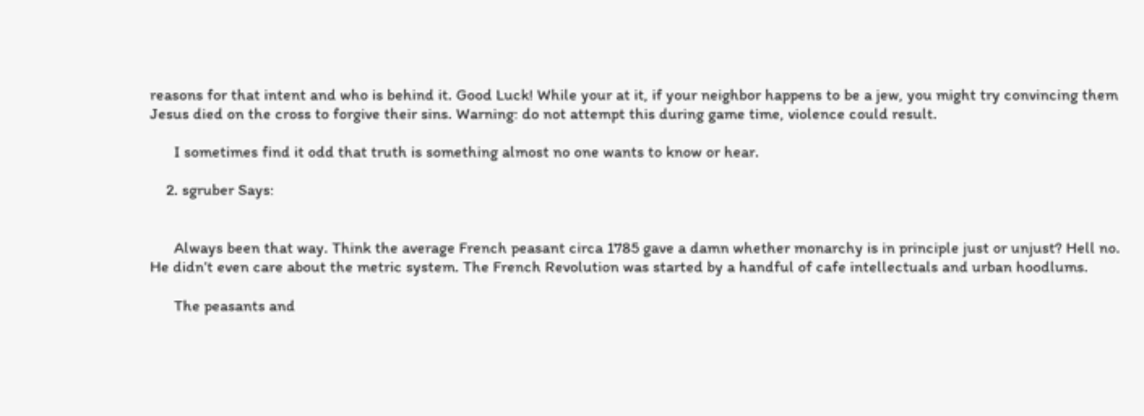reasons for that intent and who is behind it. Good Luck! While your at it, if your neighbor happens to be a jew, you might try convincing them Jesus died on the cross to forgive their sins. Warning: do not attempt this during game time, violence could result.

      I sometimes find it odd that truth is something almost no one wants to know or hear.

    2. sgruber Says:


      Always been that way. Think the average French peasant circa 1785 gave a damn whether monarchy is in principle just or unjust? Hell no. He didn’t even care about the metric system. The French Revolution was started by a handful of cafe intellectuals and urban hoodlums.

      The peasants and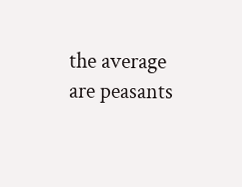the average are peasants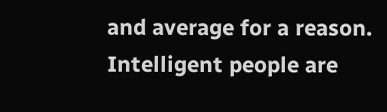and average for a reason. Intelligent people are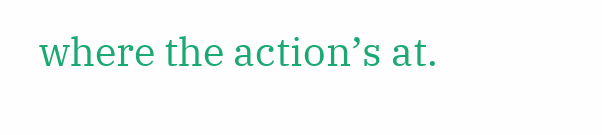where the action’s at.